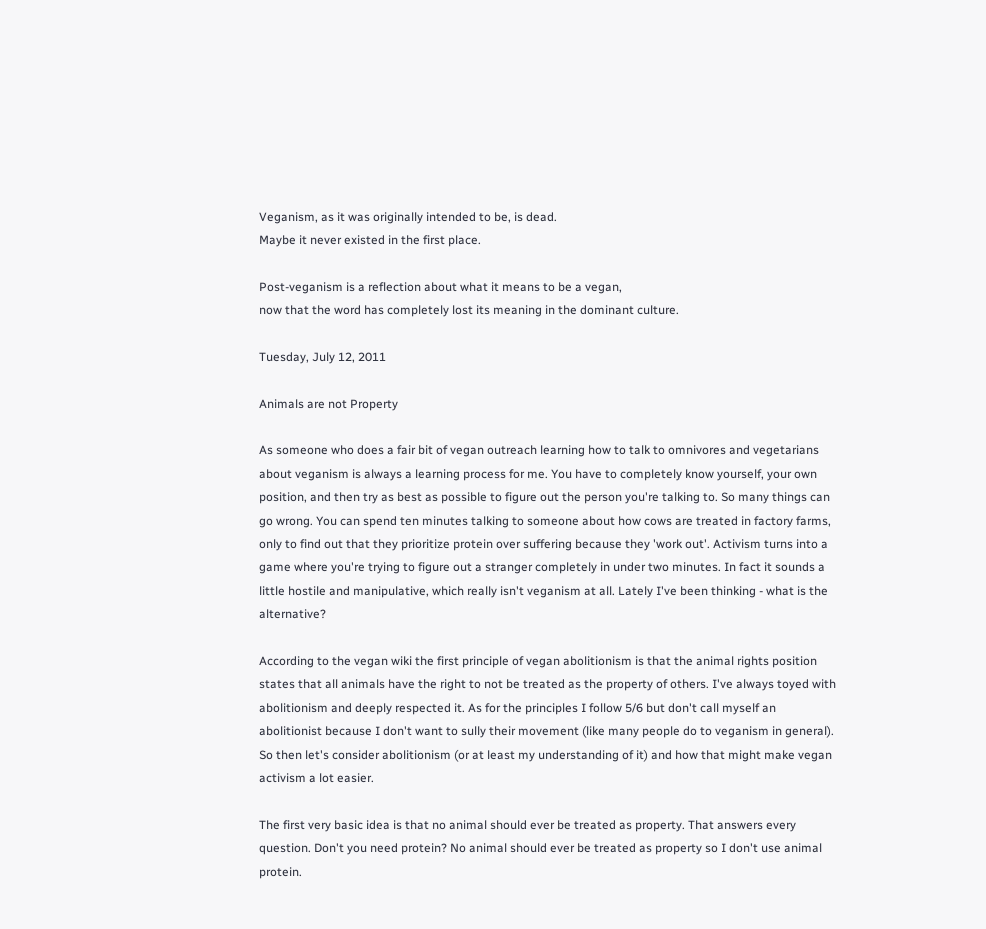Veganism, as it was originally intended to be, is dead.
Maybe it never existed in the first place.

Post-veganism is a reflection about what it means to be a vegan,
now that the word has completely lost its meaning in the dominant culture.

Tuesday, July 12, 2011

Animals are not Property

As someone who does a fair bit of vegan outreach learning how to talk to omnivores and vegetarians about veganism is always a learning process for me. You have to completely know yourself, your own position, and then try as best as possible to figure out the person you're talking to. So many things can go wrong. You can spend ten minutes talking to someone about how cows are treated in factory farms, only to find out that they prioritize protein over suffering because they 'work out'. Activism turns into a game where you're trying to figure out a stranger completely in under two minutes. In fact it sounds a little hostile and manipulative, which really isn't veganism at all. Lately I've been thinking - what is the alternative?

According to the vegan wiki the first principle of vegan abolitionism is that the animal rights position states that all animals have the right to not be treated as the property of others. I've always toyed with abolitionism and deeply respected it. As for the principles I follow 5/6 but don't call myself an abolitionist because I don't want to sully their movement (like many people do to veganism in general). So then let's consider abolitionism (or at least my understanding of it) and how that might make vegan activism a lot easier.

The first very basic idea is that no animal should ever be treated as property. That answers every question. Don't you need protein? No animal should ever be treated as property so I don't use animal protein.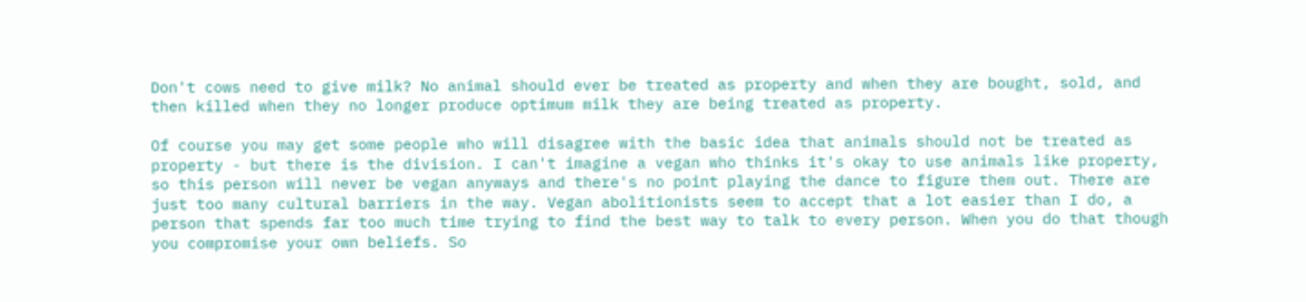Don't cows need to give milk? No animal should ever be treated as property and when they are bought, sold, and then killed when they no longer produce optimum milk they are being treated as property.

Of course you may get some people who will disagree with the basic idea that animals should not be treated as property - but there is the division. I can't imagine a vegan who thinks it's okay to use animals like property, so this person will never be vegan anyways and there's no point playing the dance to figure them out. There are just too many cultural barriers in the way. Vegan abolitionists seem to accept that a lot easier than I do, a person that spends far too much time trying to find the best way to talk to every person. When you do that though you compromise your own beliefs. So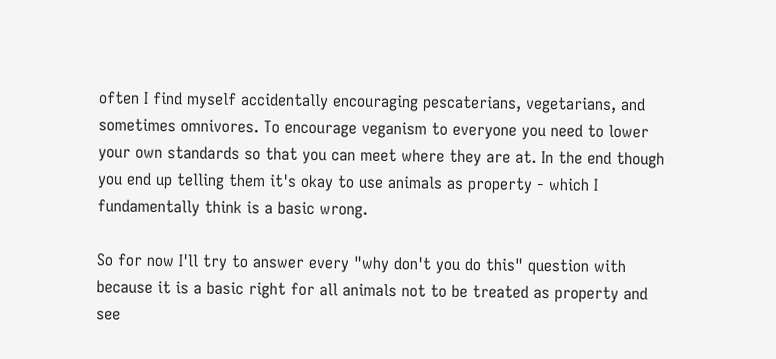often I find myself accidentally encouraging pescaterians, vegetarians, and sometimes omnivores. To encourage veganism to everyone you need to lower your own standards so that you can meet where they are at. In the end though you end up telling them it's okay to use animals as property - which I fundamentally think is a basic wrong.

So for now I'll try to answer every "why don't you do this" question with because it is a basic right for all animals not to be treated as property and see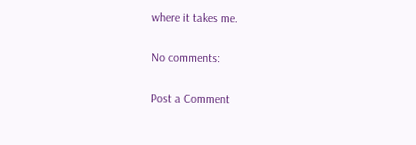where it takes me.

No comments:

Post a Comment